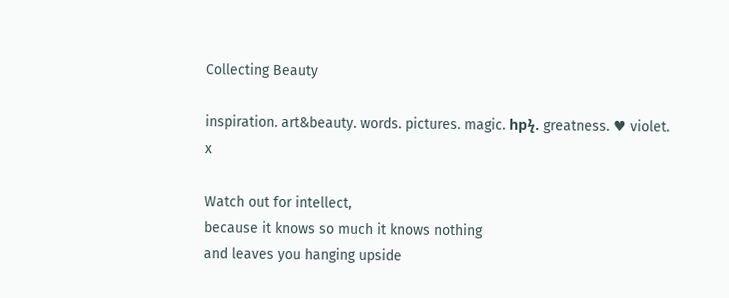Collecting Beauty

inspiration. art&beauty. words. pictures. magic. hpϟ. greatness. ♥ violet. x

Watch out for intellect,
because it knows so much it knows nothing
and leaves you hanging upside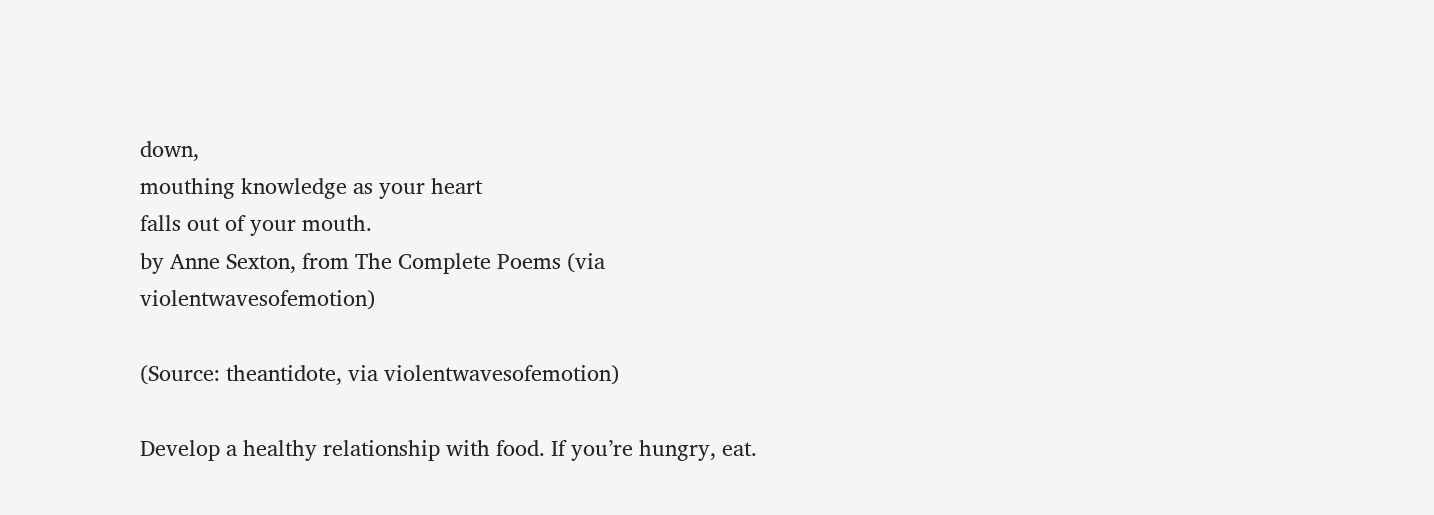down,
mouthing knowledge as your heart
falls out of your mouth.
by Anne Sexton, from The Complete Poems (via violentwavesofemotion)

(Source: theantidote, via violentwavesofemotion)

Develop a healthy relationship with food. If you’re hungry, eat.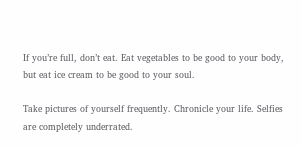If you’re full, don’t eat. Eat vegetables to be good to your body, but eat ice cream to be good to your soul.

Take pictures of yourself frequently. Chronicle your life. Selfies are completely underrated.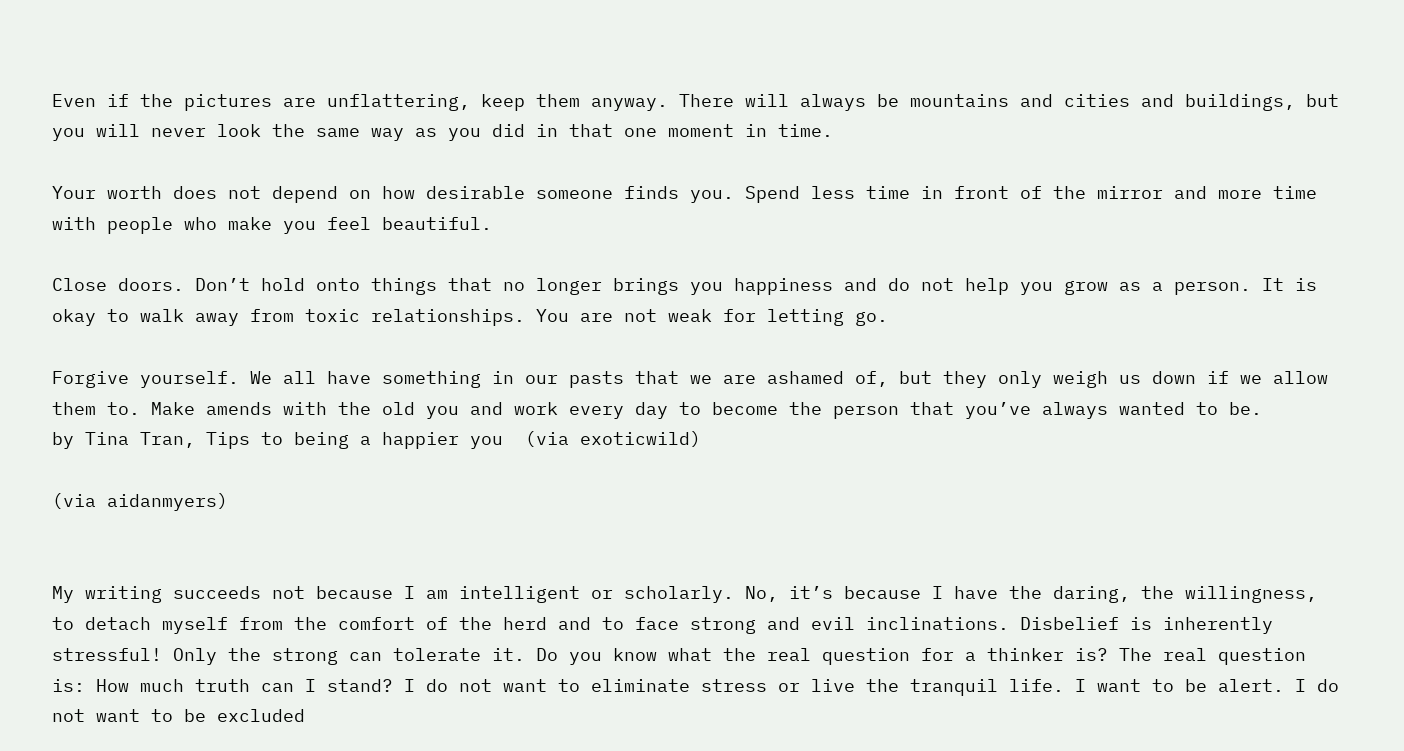Even if the pictures are unflattering, keep them anyway. There will always be mountains and cities and buildings, but you will never look the same way as you did in that one moment in time.

Your worth does not depend on how desirable someone finds you. Spend less time in front of the mirror and more time with people who make you feel beautiful.

Close doors. Don’t hold onto things that no longer brings you happiness and do not help you grow as a person. It is okay to walk away from toxic relationships. You are not weak for letting go.

Forgive yourself. We all have something in our pasts that we are ashamed of, but they only weigh us down if we allow them to. Make amends with the old you and work every day to become the person that you’ve always wanted to be.
by Tina Tran, Tips to being a happier you  (via exoticwild)

(via aidanmyers)


My writing succeeds not because I am intelligent or scholarly. No, it’s because I have the daring, the willingness, to detach myself from the comfort of the herd and to face strong and evil inclinations. Disbelief is inherently stressful! Only the strong can tolerate it. Do you know what the real question for a thinker is? The real question is: How much truth can I stand? I do not want to eliminate stress or live the tranquil life. I want to be alert. I do not want to be excluded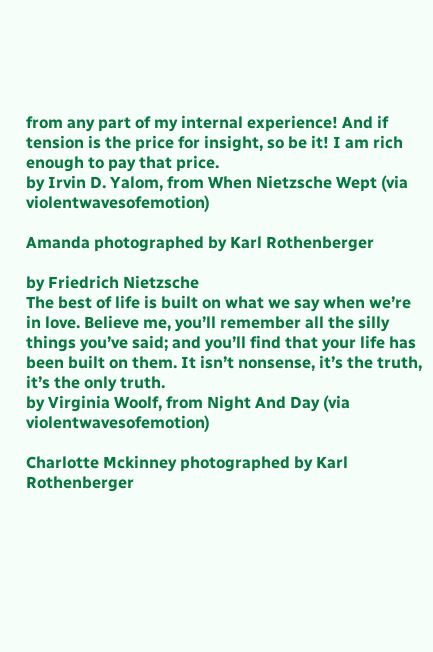from any part of my internal experience! And if tension is the price for insight, so be it! I am rich enough to pay that price.
by Irvin D. Yalom, from When Nietzsche Wept (via violentwavesofemotion)

Amanda photographed by Karl Rothenberger

by Friedrich Nietzsche
The best of life is built on what we say when we’re in love. Believe me, you’ll remember all the silly things you’ve said; and you’ll find that your life has been built on them. It isn’t nonsense, it’s the truth, it’s the only truth.
by Virginia Woolf, from Night And Day (via violentwavesofemotion)

Charlotte Mckinney photographed by Karl Rothenberger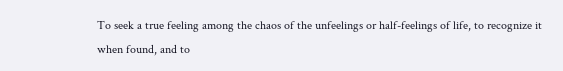To seek a true feeling among the chaos of the unfeelings or half-feelings of life, to recognize it when found, and to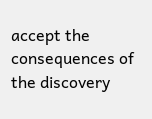accept the consequences of the discovery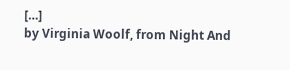[…]
by Virginia Woolf, from Night And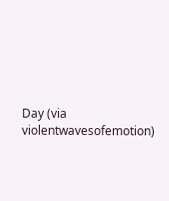Day (via violentwavesofemotion)